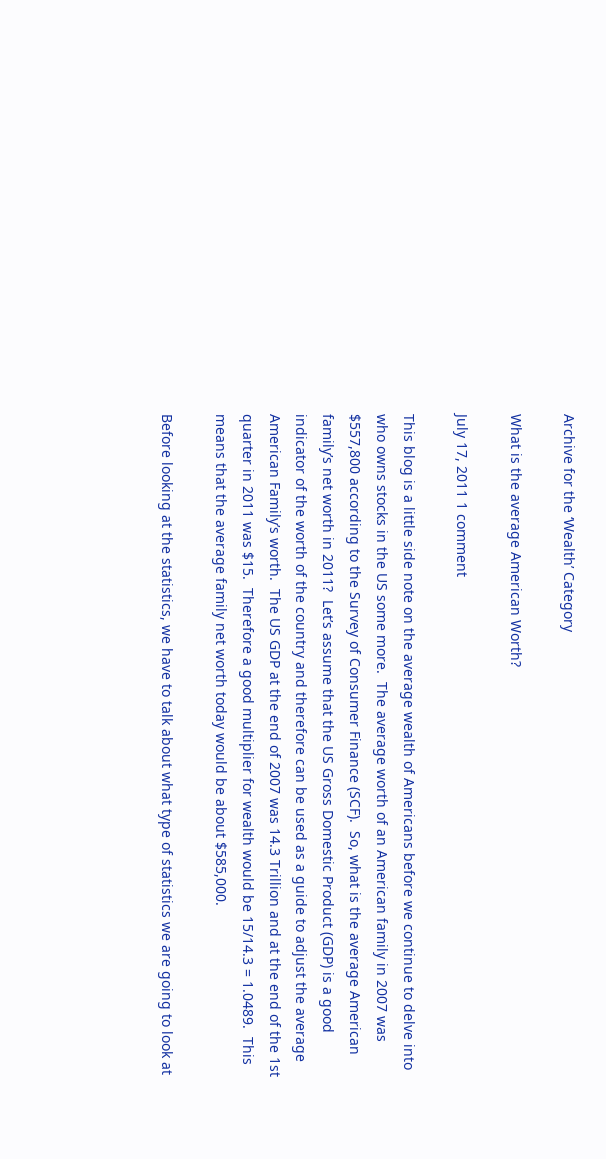Archive for the ‘Wealth’ Category

What is the average American Worth?

July 17, 2011 1 comment

This blog is a little side note on the average wealth of Americans before we continue to delve into who owns stocks in the US some more.  The average worth of an American family in 2007 was $557,800 according to the Survey of Consumer Finance (SCF).  So, what is the average American family’s net worth in 2011?  Let’s assume that the US Gross Domestic Product (GDP) is a good indicator of the worth of the country and therefore can be used as a guide to adjust the average American Family’s worth.  The US GDP at the end of 2007 was 14.3 Trillion and at the end of the 1st quarter in 2011 was $15.  Therefore a good multiplier for wealth would be 15/14.3 = 1.0489.  This means that the average family net worth today would be about $585,000.

Before looking at the statistics, we have to talk about what type of statistics we are going to look at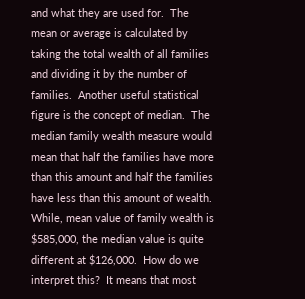and what they are used for.  The mean or average is calculated by taking the total wealth of all families and dividing it by the number of families.  Another useful statistical figure is the concept of median.  The median family wealth measure would mean that half the families have more than this amount and half the families have less than this amount of wealth.  While, mean value of family wealth is $585,000, the median value is quite different at $126,000.  How do we interpret this?  It means that most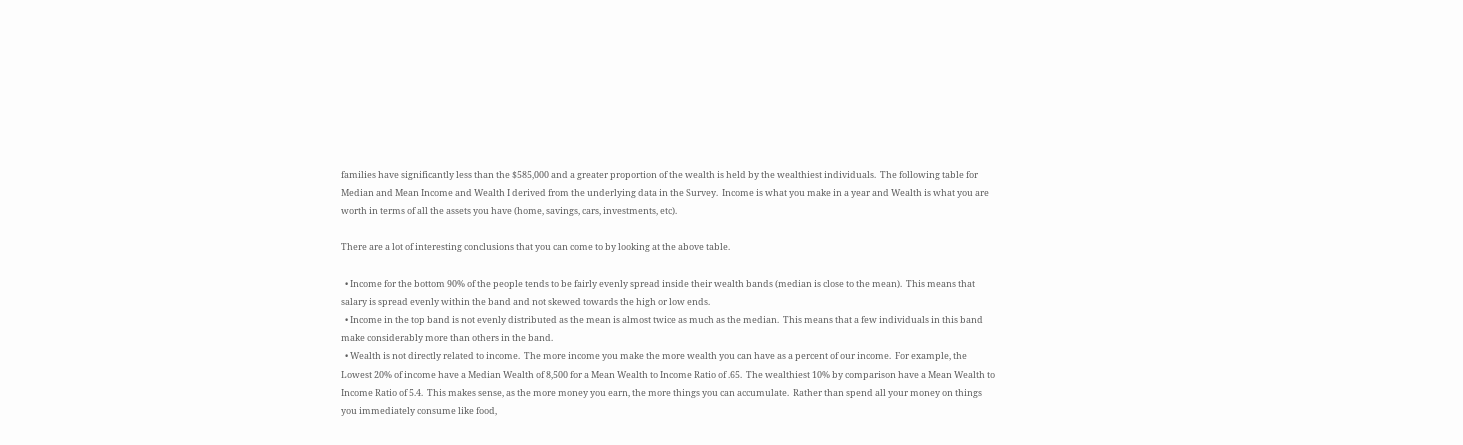families have significantly less than the $585,000 and a greater proportion of the wealth is held by the wealthiest individuals.  The following table for Median and Mean Income and Wealth I derived from the underlying data in the Survey.  Income is what you make in a year and Wealth is what you are worth in terms of all the assets you have (home, savings, cars, investments, etc).

There are a lot of interesting conclusions that you can come to by looking at the above table.

  • Income for the bottom 90% of the people tends to be fairly evenly spread inside their wealth bands (median is close to the mean).  This means that salary is spread evenly within the band and not skewed towards the high or low ends.
  • Income in the top band is not evenly distributed as the mean is almost twice as much as the median.  This means that a few individuals in this band make considerably more than others in the band.
  • Wealth is not directly related to income.  The more income you make the more wealth you can have as a percent of our income.  For example, the Lowest 20% of income have a Median Wealth of 8,500 for a Mean Wealth to Income Ratio of .65.  The wealthiest 10% by comparison have a Mean Wealth to Income Ratio of 5.4.  This makes sense, as the more money you earn, the more things you can accumulate.  Rather than spend all your money on things you immediately consume like food,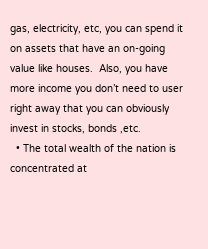gas, electricity, etc, you can spend it on assets that have an on-going value like houses.  Also, you have more income you don’t need to user right away that you can obviously invest in stocks, bonds ,etc.
  • The total wealth of the nation is concentrated at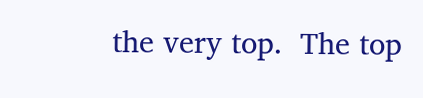the very top.  The top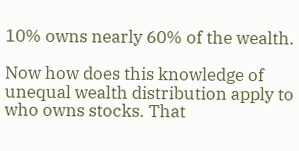10% owns nearly 60% of the wealth.

Now how does this knowledge of unequal wealth distribution apply to who owns stocks. That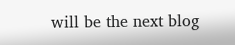will be the next blog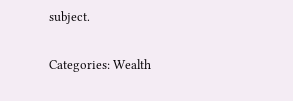subject.

Categories: Wealth